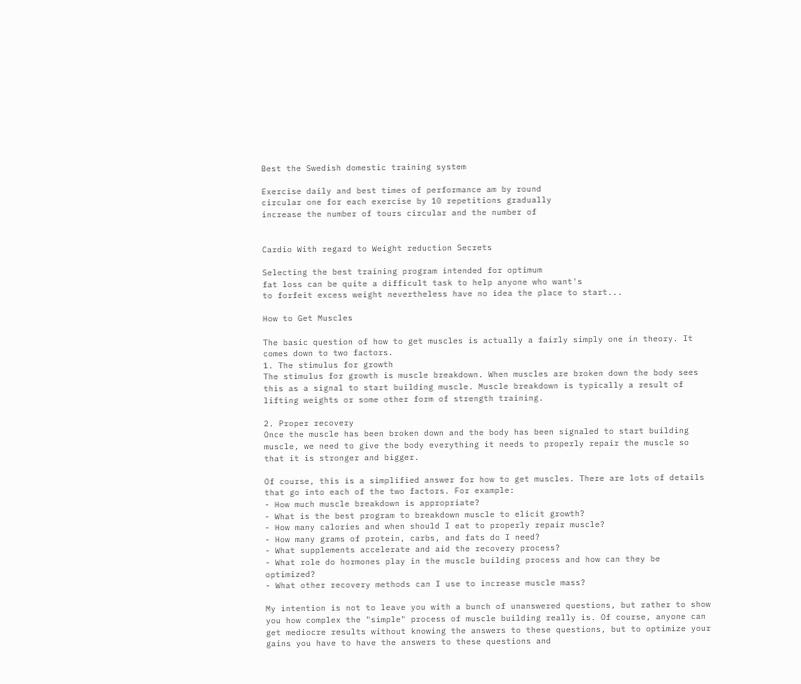Best the Swedish domestic training system

Exercise daily and best times of performance am by round
circular one for each exercise by 10 repetitions gradually
increase the number of tours circular and the number of


Cardio With regard to Weight reduction Secrets

Selecting the best training program intended for optimum
fat loss can be quite a difficult task to help anyone who want's
to forfeit excess weight nevertheless have no idea the place to start...

How to Get Muscles

The basic question of how to get muscles is actually a fairly simply one in theory. It comes down to two factors.
1. The stimulus for growth
The stimulus for growth is muscle breakdown. When muscles are broken down the body sees this as a signal to start building muscle. Muscle breakdown is typically a result of lifting weights or some other form of strength training.

2. Proper recovery
Once the muscle has been broken down and the body has been signaled to start building muscle, we need to give the body everything it needs to properly repair the muscle so that it is stronger and bigger.

Of course, this is a simplified answer for how to get muscles. There are lots of details that go into each of the two factors. For example:
- How much muscle breakdown is appropriate?
- What is the best program to breakdown muscle to elicit growth?
- How many calories and when should I eat to properly repair muscle?
- How many grams of protein, carbs, and fats do I need?
- What supplements accelerate and aid the recovery process?
- What role do hormones play in the muscle building process and how can they be optimized?
- What other recovery methods can I use to increase muscle mass?

My intention is not to leave you with a bunch of unanswered questions, but rather to show you how complex the "simple" process of muscle building really is. Of course, anyone can get mediocre results without knowing the answers to these questions, but to optimize your gains you have to have the answers to these questions and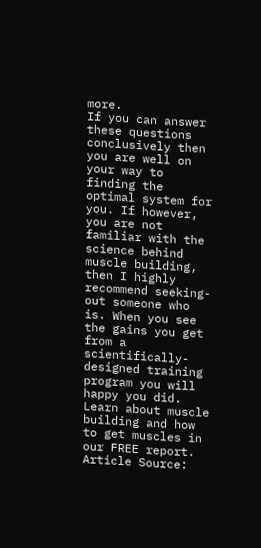more.
If you can answer these questions conclusively then you are well on your way to finding the optimal system for you. If however, you are not familiar with the science behind muscle building, then I highly recommend seeking-out someone who is. When you see the gains you get from a scientifically-designed training program you will happy you did.
Learn about muscle building and how to get muscles in our FREE report.
Article Source: